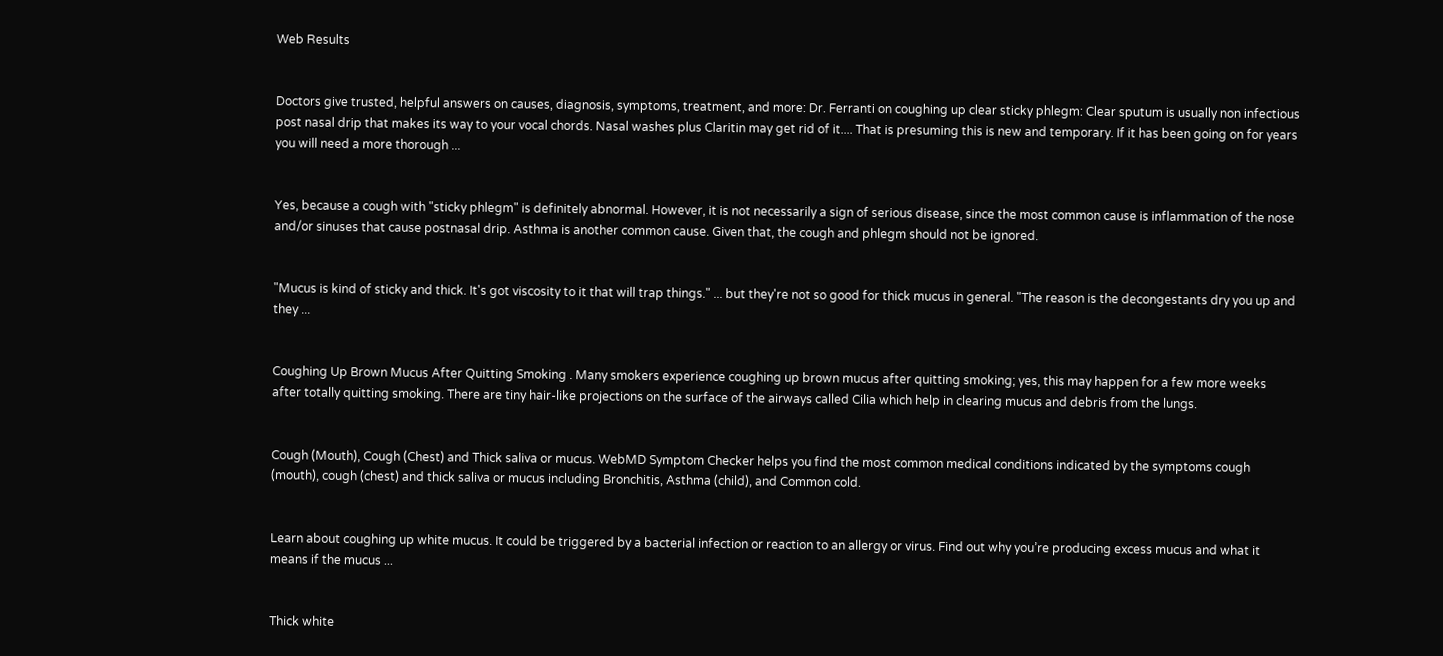Web Results


Doctors give trusted, helpful answers on causes, diagnosis, symptoms, treatment, and more: Dr. Ferranti on coughing up clear sticky phlegm: Clear sputum is usually non infectious post nasal drip that makes its way to your vocal chords. Nasal washes plus Claritin may get rid of it.... That is presuming this is new and temporary. If it has been going on for years you will need a more thorough ...


Yes, because a cough with "sticky phlegm" is definitely abnormal. However, it is not necessarily a sign of serious disease, since the most common cause is inflammation of the nose and/or sinuses that cause postnasal drip. Asthma is another common cause. Given that, the cough and phlegm should not be ignored.


"Mucus is kind of sticky and thick. It's got viscosity to it that will trap things." ... but they're not so good for thick mucus in general. "The reason is the decongestants dry you up and they ...


Coughing Up Brown Mucus After Quitting Smoking . Many smokers experience coughing up brown mucus after quitting smoking; yes, this may happen for a few more weeks after totally quitting smoking. There are tiny hair-like projections on the surface of the airways called Cilia which help in clearing mucus and debris from the lungs.


Cough (Mouth), Cough (Chest) and Thick saliva or mucus. WebMD Symptom Checker helps you find the most common medical conditions indicated by the symptoms cough (mouth), cough (chest) and thick saliva or mucus including Bronchitis, Asthma (child), and Common cold.


Learn about coughing up white mucus. It could be triggered by a bacterial infection or reaction to an allergy or virus. Find out why you’re producing excess mucus and what it means if the mucus ...


Thick white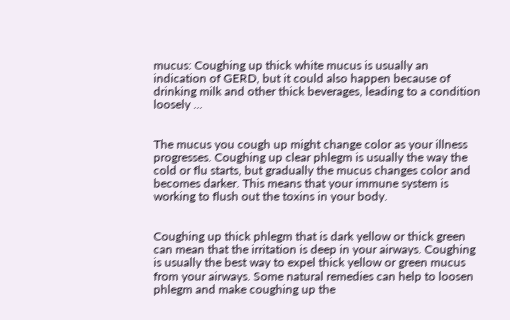mucus: Coughing up thick white mucus is usually an indication of GERD, but it could also happen because of drinking milk and other thick beverages, leading to a condition loosely ...


The mucus you cough up might change color as your illness progresses. Coughing up clear phlegm is usually the way the cold or flu starts, but gradually the mucus changes color and becomes darker. This means that your immune system is working to flush out the toxins in your body.


Coughing up thick phlegm that is dark yellow or thick green can mean that the irritation is deep in your airways. Coughing is usually the best way to expel thick yellow or green mucus from your airways. Some natural remedies can help to loosen phlegm and make coughing up the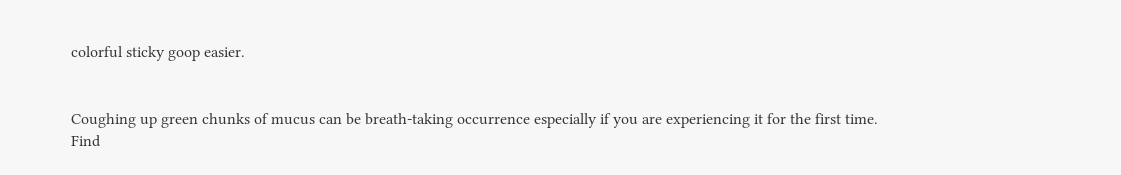colorful sticky goop easier.


Coughing up green chunks of mucus can be breath-taking occurrence especially if you are experiencing it for the first time. Find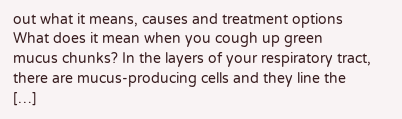out what it means, causes and treatment options What does it mean when you cough up green mucus chunks? In the layers of your respiratory tract, there are mucus-producing cells and they line the […]